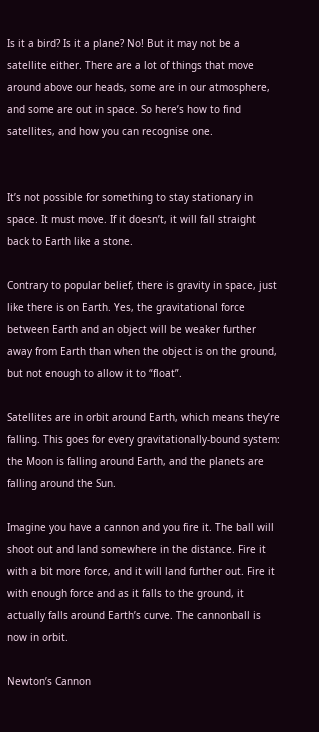Is it a bird? Is it a plane? No! But it may not be a satellite either. There are a lot of things that move around above our heads, some are in our atmosphere, and some are out in space. So here’s how to find satellites, and how you can recognise one.


It’s not possible for something to stay stationary in space. It must move. If it doesn’t, it will fall straight back to Earth like a stone.

Contrary to popular belief, there is gravity in space, just like there is on Earth. Yes, the gravitational force between Earth and an object will be weaker further away from Earth than when the object is on the ground, but not enough to allow it to “float”.

Satellites are in orbit around Earth, which means they’re falling. This goes for every gravitationally-bound system: the Moon is falling around Earth, and the planets are falling around the Sun.

Imagine you have a cannon and you fire it. The ball will shoot out and land somewhere in the distance. Fire it with a bit more force, and it will land further out. Fire it with enough force and as it falls to the ground, it actually falls around Earth’s curve. The cannonball is now in orbit.

Newton’s Cannon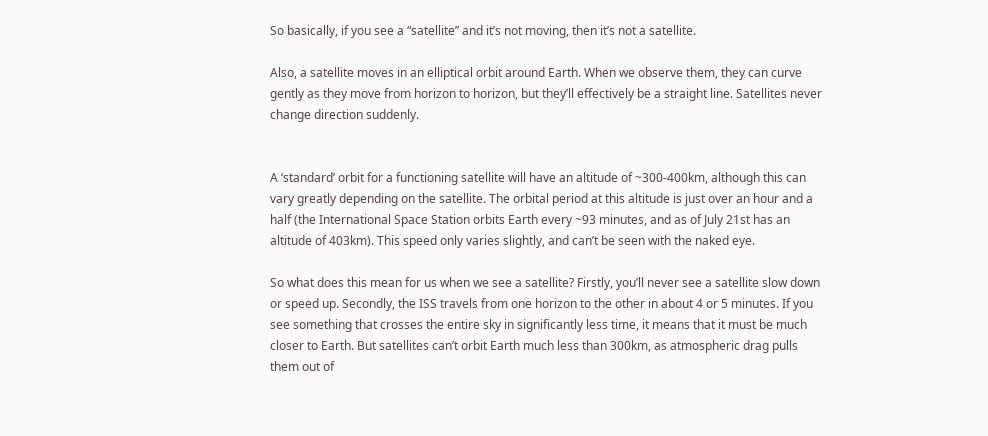So basically, if you see a “satellite” and it’s not moving, then it’s not a satellite.

Also, a satellite moves in an elliptical orbit around Earth. When we observe them, they can curve gently as they move from horizon to horizon, but they’ll effectively be a straight line. Satellites never change direction suddenly.


A ‘standard’ orbit for a functioning satellite will have an altitude of ~300-400km, although this can vary greatly depending on the satellite. The orbital period at this altitude is just over an hour and a half (the International Space Station orbits Earth every ~93 minutes, and as of July 21st has an altitude of 403km). This speed only varies slightly, and can’t be seen with the naked eye.

So what does this mean for us when we see a satellite? Firstly, you’ll never see a satellite slow down or speed up. Secondly, the ISS travels from one horizon to the other in about 4 or 5 minutes. If you see something that crosses the entire sky in significantly less time, it means that it must be much closer to Earth. But satellites can’t orbit Earth much less than 300km, as atmospheric drag pulls them out of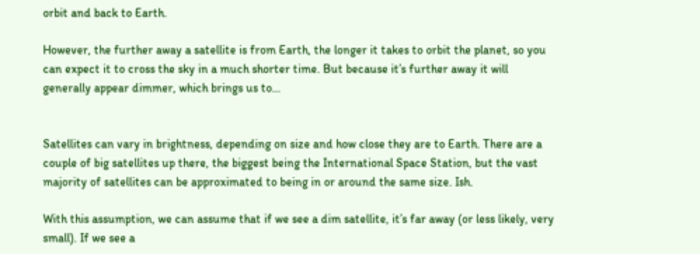orbit and back to Earth.

However, the further away a satellite is from Earth, the longer it takes to orbit the planet, so you can expect it to cross the sky in a much shorter time. But because it’s further away it will generally appear dimmer, which brings us to…


Satellites can vary in brightness, depending on size and how close they are to Earth. There are a couple of big satellites up there, the biggest being the International Space Station, but the vast majority of satellites can be approximated to being in or around the same size. Ish.

With this assumption, we can assume that if we see a dim satellite, it’s far away (or less likely, very small). If we see a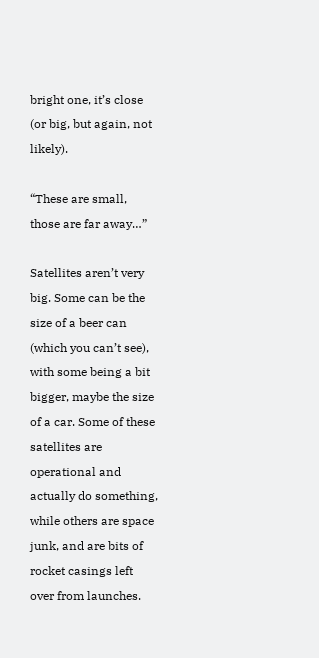bright one, it’s close (or big, but again, not likely).

“These are small, those are far away…”

Satellites aren’t very big. Some can be the size of a beer can (which you can’t see), with some being a bit bigger, maybe the size of a car. Some of these satellites are operational and actually do something, while others are space junk, and are bits of rocket casings left over from launches.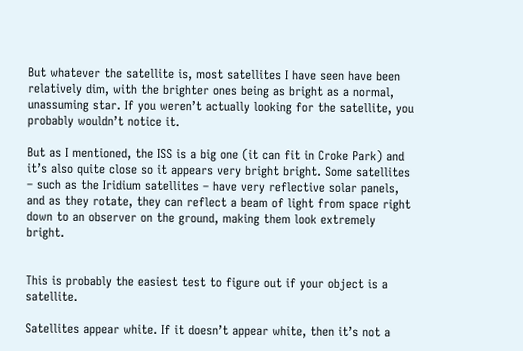But whatever the satellite is, most satellites I have seen have been relatively dim, with the brighter ones being as bright as a normal, unassuming star. If you weren’t actually looking for the satellite, you probably wouldn’t notice it.

But as I mentioned, the ISS is a big one (it can fit in Croke Park) and it’s also quite close so it appears very bright bright. Some satellites – such as the Iridium satellites – have very reflective solar panels, and as they rotate, they can reflect a beam of light from space right down to an observer on the ground, making them look extremely bright.


This is probably the easiest test to figure out if your object is a satellite.

Satellites appear white. If it doesn’t appear white, then it’s not a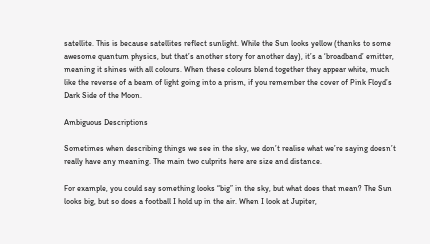satellite. This is because satellites reflect sunlight. While the Sun looks yellow (thanks to some awesome quantum physics, but that’s another story for another day), it’s a ‘broadband’ emitter, meaning it shines with all colours. When these colours blend together they appear white, much like the reverse of a beam of light going into a prism, if you remember the cover of Pink Floyd’s Dark Side of the Moon.

Ambiguous Descriptions

Sometimes when describing things we see in the sky, we don’t realise what we’re saying doesn’t really have any meaning. The main two culprits here are size and distance.

For example, you could say something looks “big” in the sky, but what does that mean? The Sun looks big, but so does a football I hold up in the air. When I look at Jupiter,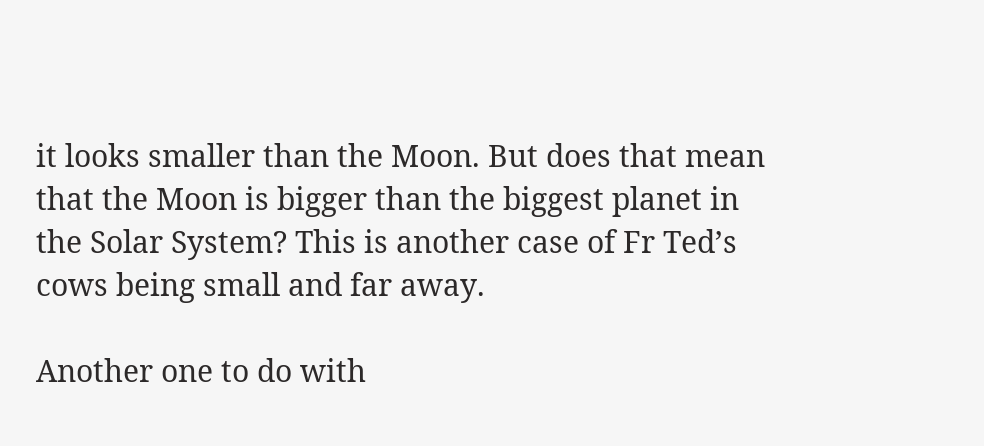it looks smaller than the Moon. But does that mean that the Moon is bigger than the biggest planet in the Solar System? This is another case of Fr Ted’s cows being small and far away.

Another one to do with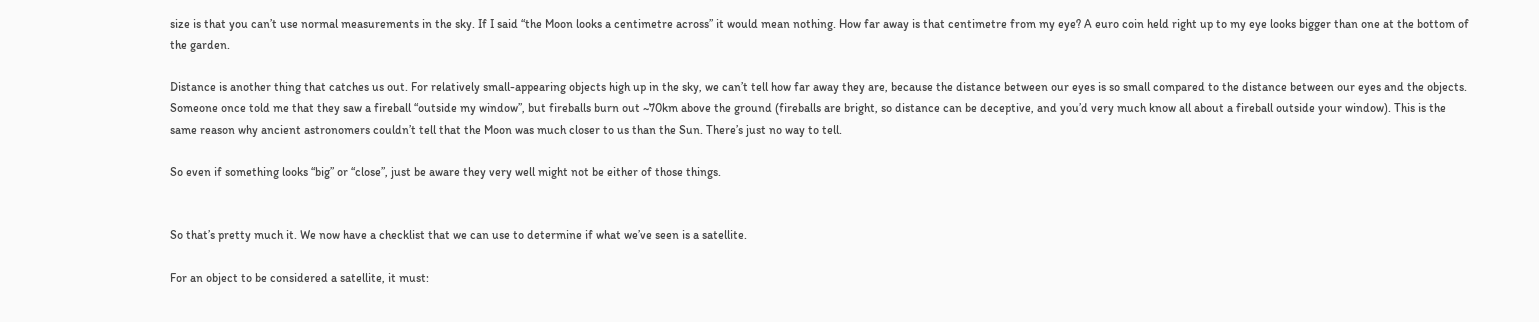size is that you can’t use normal measurements in the sky. If I said “the Moon looks a centimetre across” it would mean nothing. How far away is that centimetre from my eye? A euro coin held right up to my eye looks bigger than one at the bottom of the garden.

Distance is another thing that catches us out. For relatively small-appearing objects high up in the sky, we can’t tell how far away they are, because the distance between our eyes is so small compared to the distance between our eyes and the objects. Someone once told me that they saw a fireball “outside my window”, but fireballs burn out ~70km above the ground (fireballs are bright, so distance can be deceptive, and you’d very much know all about a fireball outside your window). This is the same reason why ancient astronomers couldn’t tell that the Moon was much closer to us than the Sun. There’s just no way to tell.

So even if something looks “big” or “close”, just be aware they very well might not be either of those things.


So that’s pretty much it. We now have a checklist that we can use to determine if what we’ve seen is a satellite.

For an object to be considered a satellite, it must: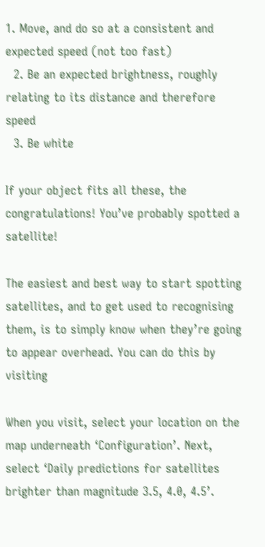1. Move, and do so at a consistent and expected speed (not too fast)
  2. Be an expected brightness, roughly relating to its distance and therefore speed
  3. Be white

If your object fits all these, the congratulations! You’ve probably spotted a satellite!

The easiest and best way to start spotting satellites, and to get used to recognising them, is to simply know when they’re going to appear overhead. You can do this by visiting

When you visit, select your location on the map underneath ‘Configuration’. Next, select ‘Daily predictions for satellites brighter than magnitude 3.5, 4.0, 4.5’.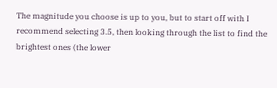The magnitude you choose is up to you, but to start off with I recommend selecting 3.5, then looking through the list to find the brightest ones (the lower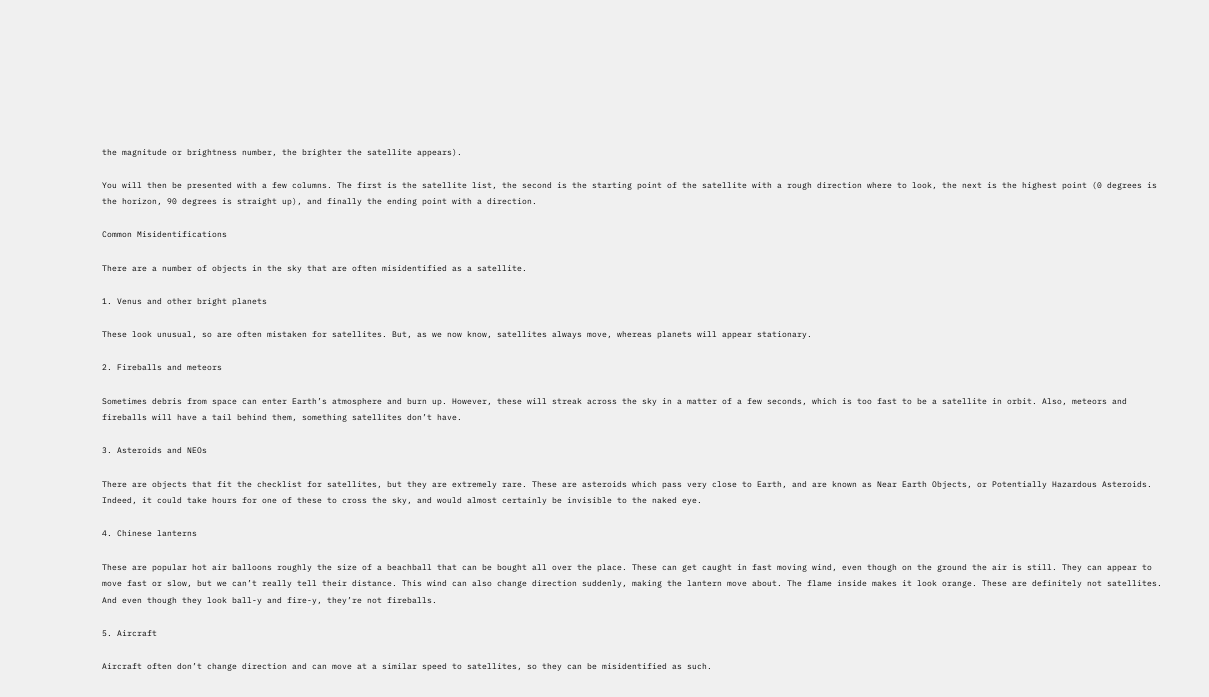the magnitude or brightness number, the brighter the satellite appears).

You will then be presented with a few columns. The first is the satellite list, the second is the starting point of the satellite with a rough direction where to look, the next is the highest point (0 degrees is the horizon, 90 degrees is straight up), and finally the ending point with a direction.

Common Misidentifications

There are a number of objects in the sky that are often misidentified as a satellite.

1. Venus and other bright planets

These look unusual, so are often mistaken for satellites. But, as we now know, satellites always move, whereas planets will appear stationary.

2. Fireballs and meteors

Sometimes debris from space can enter Earth’s atmosphere and burn up. However, these will streak across the sky in a matter of a few seconds, which is too fast to be a satellite in orbit. Also, meteors and fireballs will have a tail behind them, something satellites don’t have.

3. Asteroids and NEOs

There are objects that fit the checklist for satellites, but they are extremely rare. These are asteroids which pass very close to Earth, and are known as Near Earth Objects, or Potentially Hazardous Asteroids. Indeed, it could take hours for one of these to cross the sky, and would almost certainly be invisible to the naked eye.

4. Chinese lanterns

These are popular hot air balloons roughly the size of a beachball that can be bought all over the place. These can get caught in fast moving wind, even though on the ground the air is still. They can appear to move fast or slow, but we can’t really tell their distance. This wind can also change direction suddenly, making the lantern move about. The flame inside makes it look orange. These are definitely not satellites. And even though they look ball-y and fire-y, they’re not fireballs.

5. Aircraft

Aircraft often don’t change direction and can move at a similar speed to satellites, so they can be misidentified as such.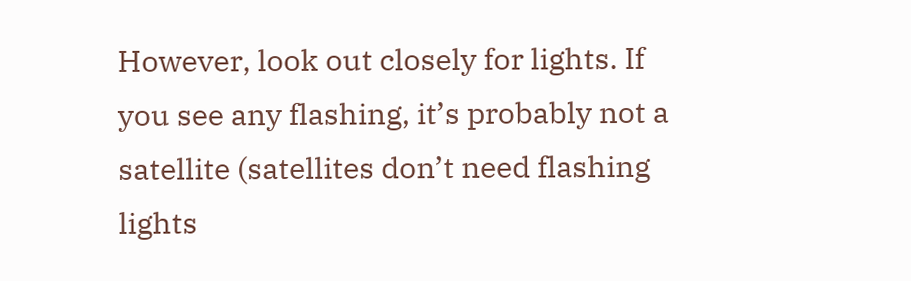However, look out closely for lights. If you see any flashing, it’s probably not a satellite (satellites don’t need flashing lights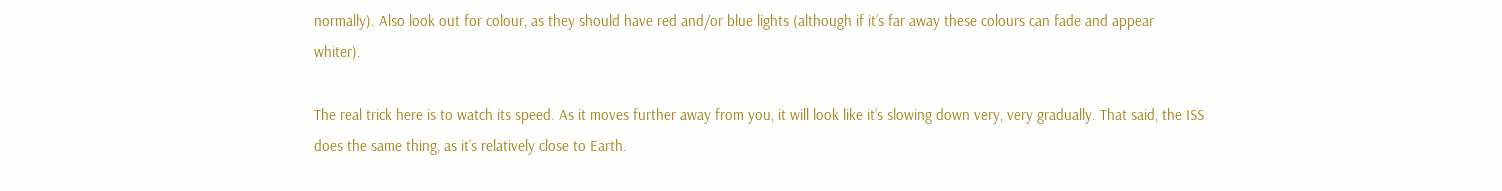normally). Also look out for colour, as they should have red and/or blue lights (although if it’s far away these colours can fade and appear whiter).

The real trick here is to watch its speed. As it moves further away from you, it will look like it’s slowing down very, very gradually. That said, the ISS does the same thing, as it’s relatively close to Earth.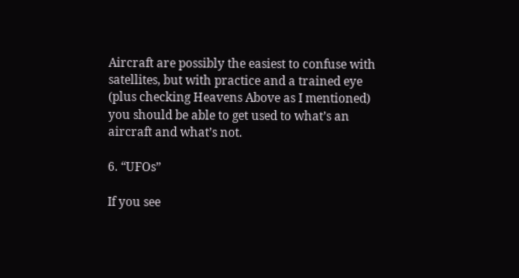Aircraft are possibly the easiest to confuse with satellites, but with practice and a trained eye (plus checking Heavens Above as I mentioned) you should be able to get used to what’s an aircraft and what’s not.

6. “UFOs”

If you see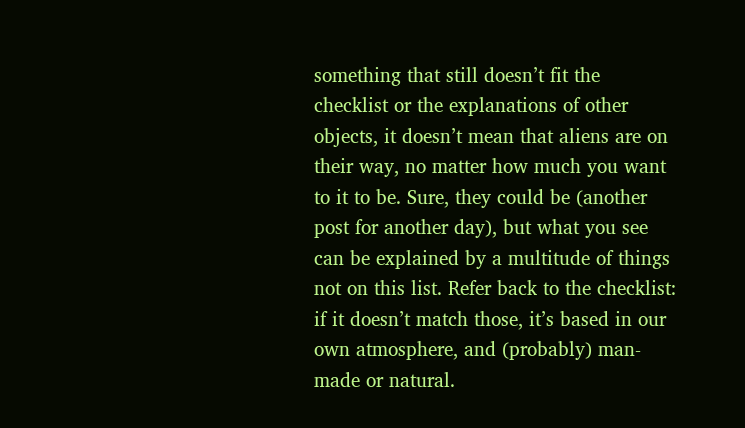something that still doesn’t fit the checklist or the explanations of other objects, it doesn’t mean that aliens are on their way, no matter how much you want to it to be. Sure, they could be (another post for another day), but what you see can be explained by a multitude of things not on this list. Refer back to the checklist: if it doesn’t match those, it’s based in our own atmosphere, and (probably) man-made or natural.